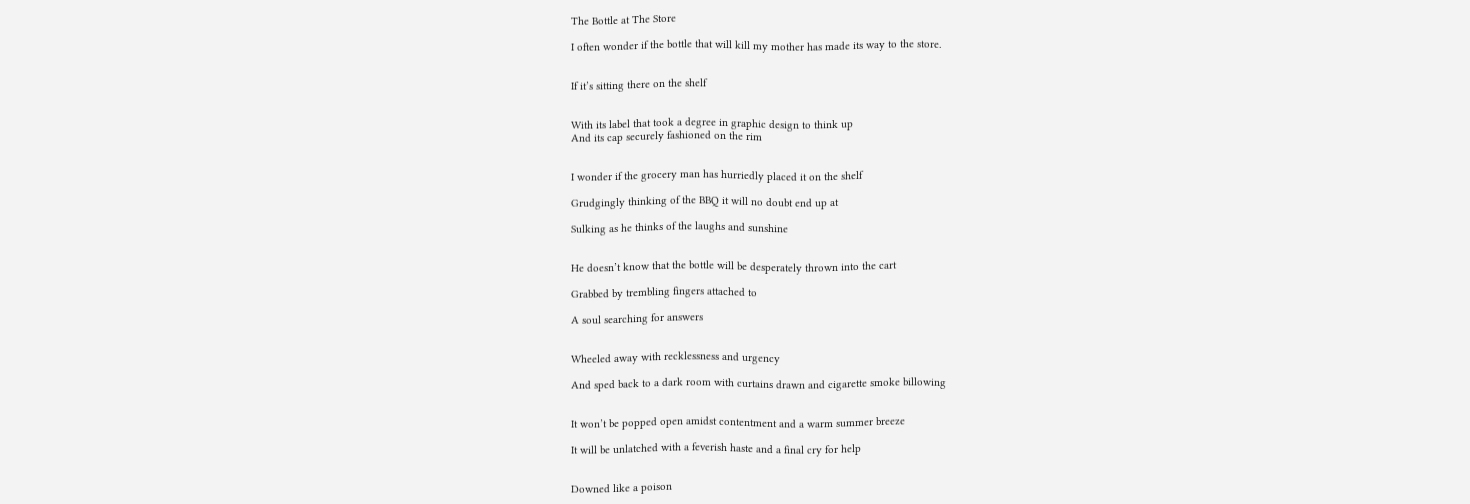The Bottle at The Store

I often wonder if the bottle that will kill my mother has made its way to the store.


If it’s sitting there on the shelf


With its label that took a degree in graphic design to think up
And its cap securely fashioned on the rim


I wonder if the grocery man has hurriedly placed it on the shelf

Grudgingly thinking of the BBQ it will no doubt end up at

Sulking as he thinks of the laughs and sunshine


He doesn’t know that the bottle will be desperately thrown into the cart

Grabbed by trembling fingers attached to

A soul searching for answers


Wheeled away with recklessness and urgency

And sped back to a dark room with curtains drawn and cigarette smoke billowing


It won’t be popped open amidst contentment and a warm summer breeze

It will be unlatched with a feverish haste and a final cry for help


Downed like a poison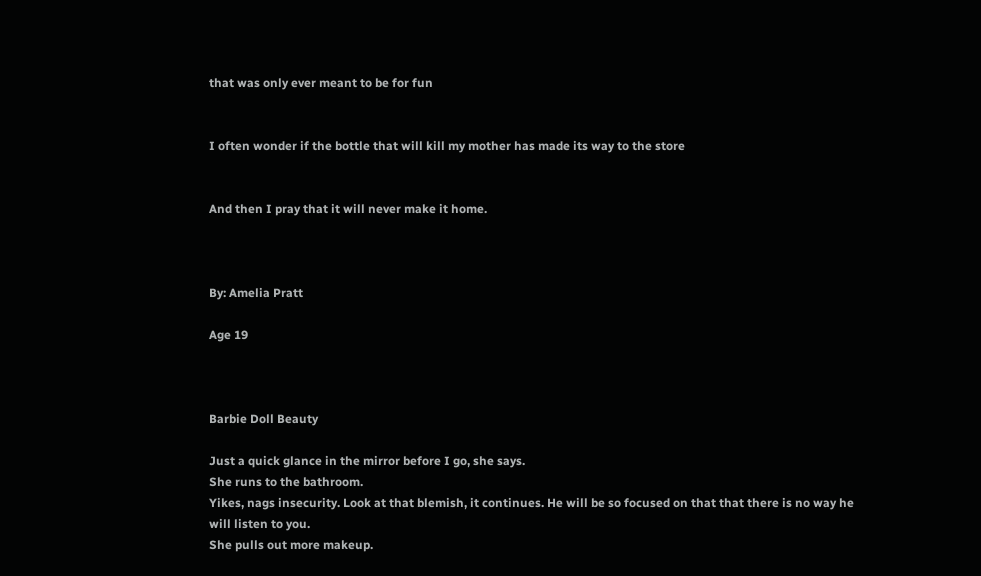that was only ever meant to be for fun


I often wonder if the bottle that will kill my mother has made its way to the store


And then I pray that it will never make it home.



By: Amelia Pratt

Age 19



Barbie Doll Beauty

Just a quick glance in the mirror before I go, she says.
She runs to the bathroom.
Yikes, nags insecurity. Look at that blemish, it continues. He will be so focused on that that there is no way he will listen to you.
She pulls out more makeup.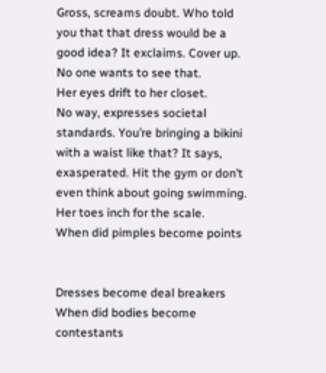Gross, screams doubt. Who told you that that dress would be a good idea? It exclaims. Cover up. No one wants to see that.
Her eyes drift to her closet.
No way, expresses societal standards. You’re bringing a bikini with a waist like that? It says, exasperated. Hit the gym or don’t even think about going swimming.
Her toes inch for the scale.
When did pimples become points


Dresses become deal breakers
When did bodies become contestants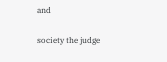and

society the judge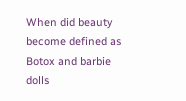When did beauty become defined as Botox and barbie dolls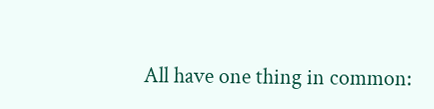All have one thing in common: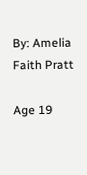By: Amelia Faith Pratt

Age 19